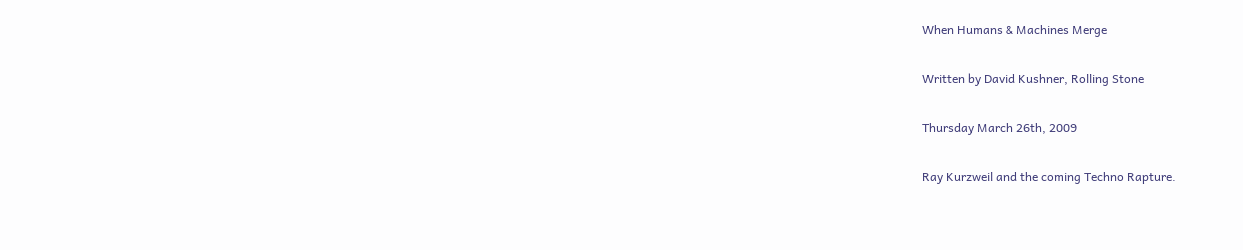When Humans & Machines Merge

Written by David Kushner, Rolling Stone

Thursday March 26th, 2009

Ray Kurzweil and the coming Techno Rapture.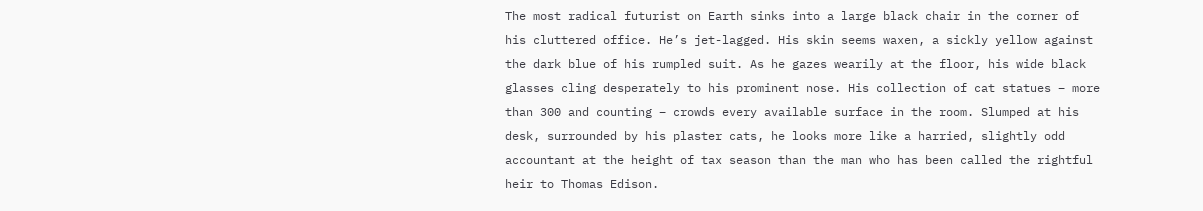The most radical futurist on Earth sinks into a large black chair in the corner of his cluttered office. He’s jet-lagged. His skin seems waxen, a sickly yellow against the dark blue of his rumpled suit. As he gazes wearily at the floor, his wide black glasses cling desperately to his prominent nose. His collection of cat statues – more than 300 and counting – crowds every available surface in the room. Slumped at his desk, surrounded by his plaster cats, he looks more like a harried, slightly odd accountant at the height of tax season than the man who has been called the rightful heir to Thomas Edison.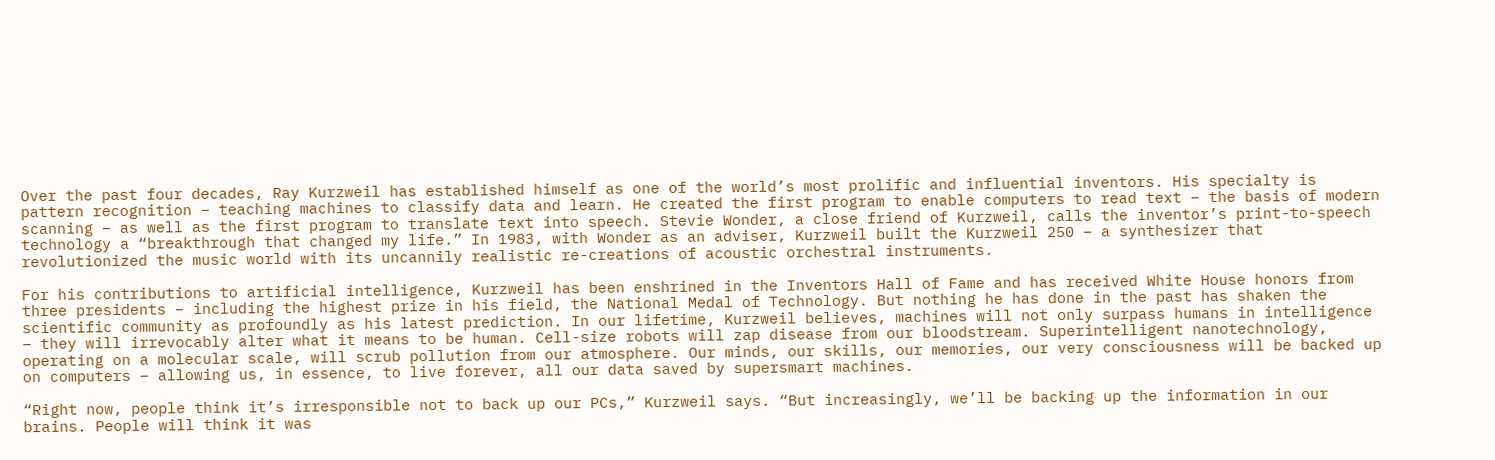Over the past four decades, Ray Kurzweil has established himself as one of the world’s most prolific and influential inventors. His specialty is pattern recognition – teaching machines to classify data and learn. He created the first program to enable computers to read text – the basis of modern scanning – as well as the first program to translate text into speech. Stevie Wonder, a close friend of Kurzweil, calls the inventor’s print-to-speech technology a “breakthrough that changed my life.” In 1983, with Wonder as an adviser, Kurzweil built the Kurzweil 250 – a synthesizer that revolutionized the music world with its uncannily realistic re-creations of acoustic orchestral instruments.

For his contributions to artificial intelligence, Kurzweil has been enshrined in the Inventors Hall of Fame and has received White House honors from three presidents – including the highest prize in his field, the National Medal of Technology. But nothing he has done in the past has shaken the scientific community as profoundly as his latest prediction. In our lifetime, Kurzweil believes, machines will not only surpass humans in intelligence – they will irrevocably alter what it means to be human. Cell-size robots will zap disease from our bloodstream. Superintelligent nanotechnology, operating on a molecular scale, will scrub pollution from our atmosphere. Our minds, our skills, our memories, our very consciousness will be backed up on computers – allowing us, in essence, to live forever, all our data saved by supersmart machines.

“Right now, people think it’s irresponsible not to back up our PCs,” Kurzweil says. “But increasingly, we’ll be backing up the information in our brains. People will think it was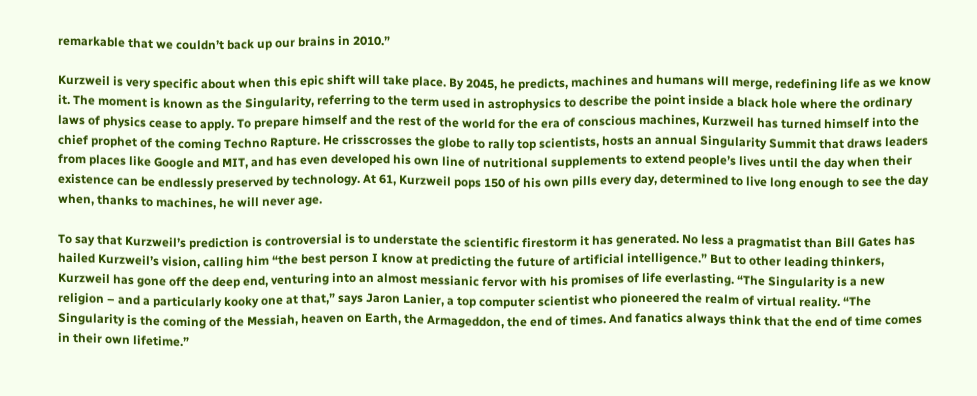remarkable that we couldn’t back up our brains in 2010.”

Kurzweil is very specific about when this epic shift will take place. By 2045, he predicts, machines and humans will merge, redefining life as we know it. The moment is known as the Singularity, referring to the term used in astrophysics to describe the point inside a black hole where the ordinary laws of physics cease to apply. To prepare himself and the rest of the world for the era of conscious machines, Kurzweil has turned himself into the chief prophet of the coming Techno Rapture. He crisscrosses the globe to rally top scientists, hosts an annual Singularity Summit that draws leaders from places like Google and MIT, and has even developed his own line of nutritional supplements to extend people’s lives until the day when their existence can be endlessly preserved by technology. At 61, Kurzweil pops 150 of his own pills every day, determined to live long enough to see the day when, thanks to machines, he will never age.

To say that Kurzweil’s prediction is controversial is to understate the scientific firestorm it has generated. No less a pragmatist than Bill Gates has hailed Kurzweil’s vision, calling him “the best person I know at predicting the future of artificial intelligence.” But to other leading thinkers, Kurzweil has gone off the deep end, venturing into an almost messianic fervor with his promises of life everlasting. “The Singularity is a new religion – and a particularly kooky one at that,” says Jaron Lanier, a top computer scientist who pioneered the realm of virtual reality. “The Singularity is the coming of the Messiah, heaven on Earth, the Armageddon, the end of times. And fanatics always think that the end of time comes in their own lifetime.”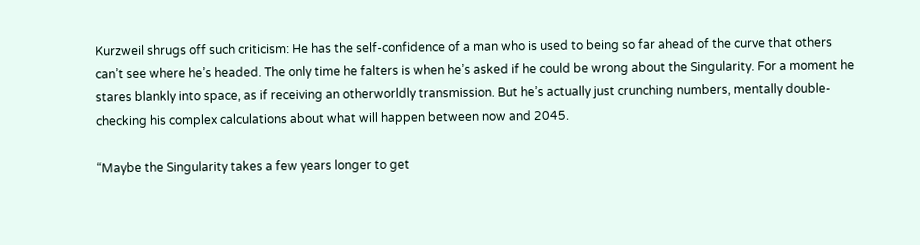Kurzweil shrugs off such criticism: He has the self-confidence of a man who is used to being so far ahead of the curve that others can’t see where he’s headed. The only time he falters is when he’s asked if he could be wrong about the Singularity. For a moment he stares blankly into space, as if receiving an otherworldly transmission. But he’s actually just crunching numbers, mentally double-checking his complex calculations about what will happen between now and 2045.

“Maybe the Singularity takes a few years longer to get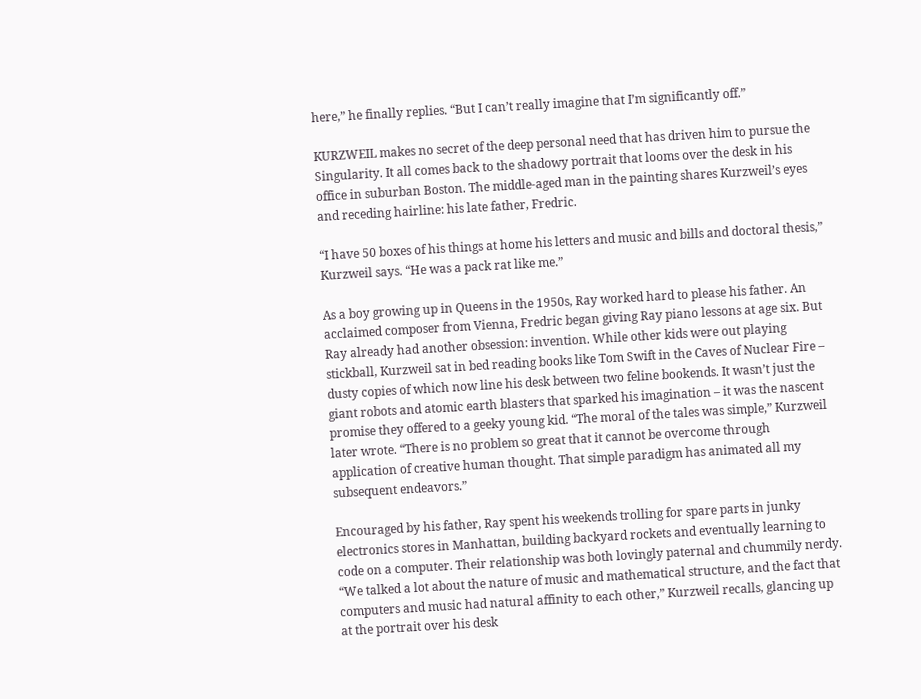here,” he finally replies. “But I can’t really imagine that I’m significantly off.”

KURZWEIL makes no secret of the deep personal need that has driven him to pursue the Singularity. It all comes back to the shadowy portrait that looms over the desk in his office in suburban Boston. The middle-aged man in the painting shares Kurzweil’s eyes and receding hairline: his late father, Fredric.

“I have 50 boxes of his things at home his letters and music and bills and doctoral thesis,” Kurzweil says. “He was a pack rat like me.”

As a boy growing up in Queens in the 1950s, Ray worked hard to please his father. An acclaimed composer from Vienna, Fredric began giving Ray piano lessons at age six. But Ray already had another obsession: invention. While other kids were out playing stickball, Kurzweil sat in bed reading books like Tom Swift in the Caves of Nuclear Fire – dusty copies of which now line his desk between two feline bookends. It wasn’t just the giant robots and atomic earth blasters that sparked his imagination – it was the nascent promise they offered to a geeky young kid. “The moral of the tales was simple,” Kurzweil later wrote. “There is no problem so great that it cannot be overcome through application of creative human thought. That simple paradigm has animated all my subsequent endeavors.”

Encouraged by his father, Ray spent his weekends trolling for spare parts in junky electronics stores in Manhattan, building backyard rockets and eventually learning to code on a computer. Their relationship was both lovingly paternal and chummily nerdy. “We talked a lot about the nature of music and mathematical structure, and the fact that computers and music had natural affinity to each other,” Kurzweil recalls, glancing up at the portrait over his desk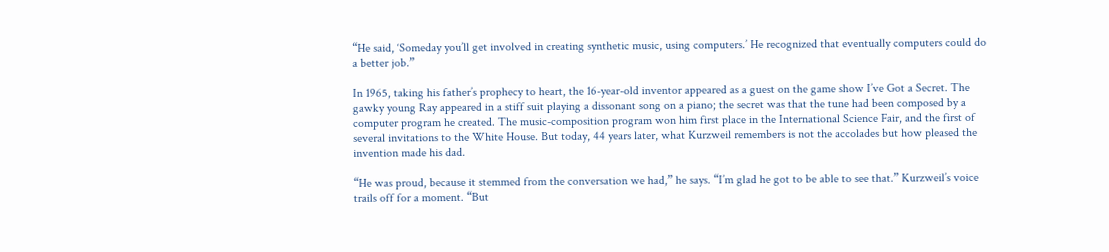“He said, ‘Someday you’ll get involved in creating synthetic music, using computers.’ He recognized that eventually computers could do a better job.”

In 1965, taking his father’s prophecy to heart, the 16-year-old inventor appeared as a guest on the game show I’ve Got a Secret. The gawky young Ray appeared in a stiff suit playing a dissonant song on a piano; the secret was that the tune had been composed by a computer program he created. The music-composition program won him first place in the International Science Fair, and the first of several invitations to the White House. But today, 44 years later, what Kurzweil remembers is not the accolades but how pleased the invention made his dad.

“He was proud, because it stemmed from the conversation we had,” he says. “I’m glad he got to be able to see that.” Kurzweil’s voice trails off for a moment. “But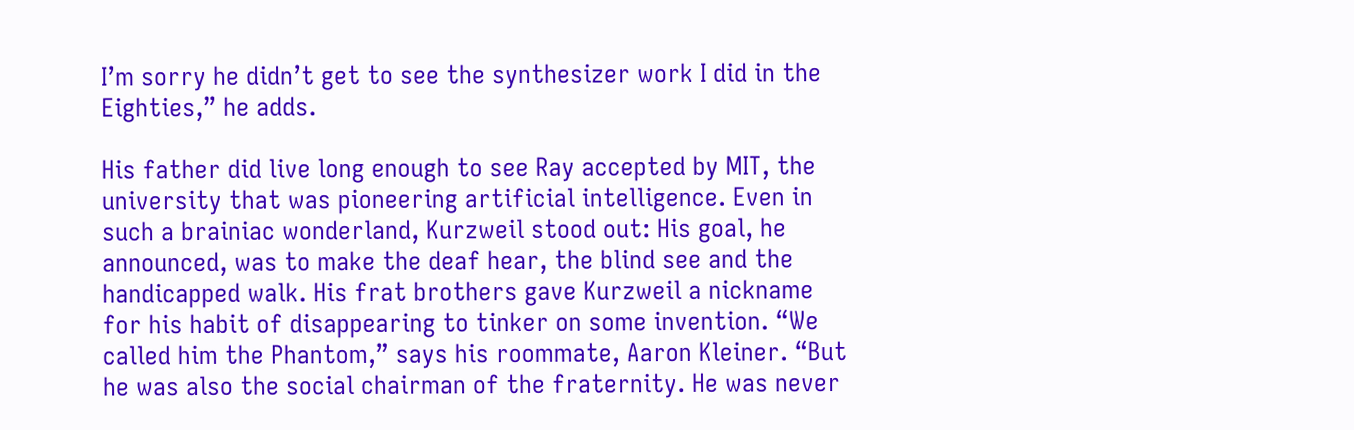I’m sorry he didn’t get to see the synthesizer work I did in the Eighties,” he adds.

His father did live long enough to see Ray accepted by MIT, the university that was pioneering artificial intelligence. Even in such a brainiac wonderland, Kurzweil stood out: His goal, he announced, was to make the deaf hear, the blind see and the handicapped walk. His frat brothers gave Kurzweil a nickname for his habit of disappearing to tinker on some invention. “We called him the Phantom,” says his roommate, Aaron Kleiner. “But he was also the social chairman of the fraternity. He was never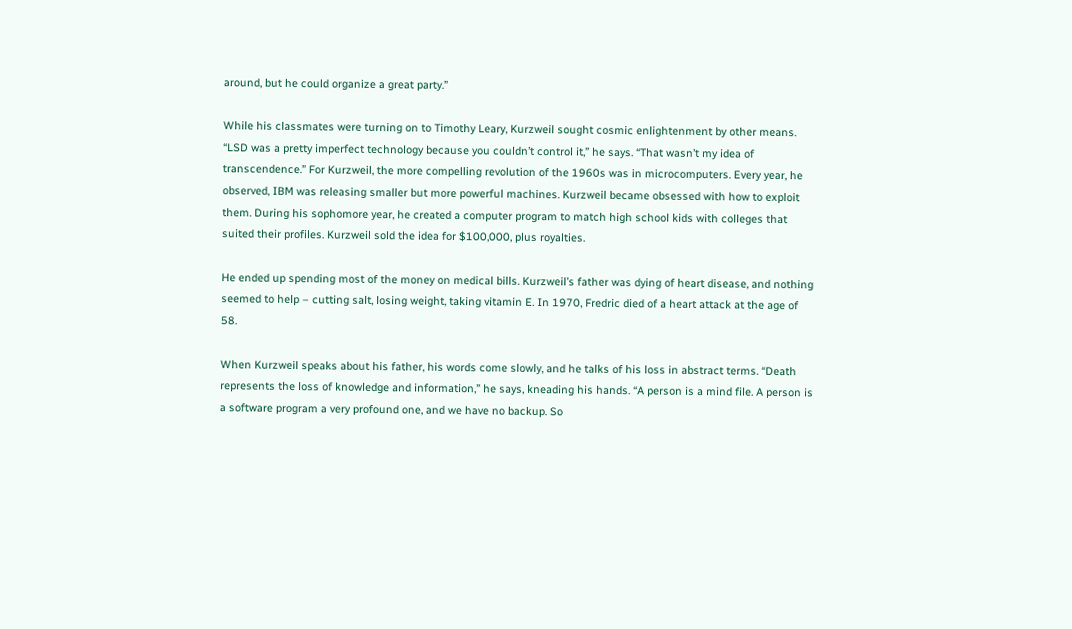around, but he could organize a great party.”

While his classmates were turning on to Timothy Leary, Kurzweil sought cosmic enlightenment by other means. “LSD was a pretty imperfect technology because you couldn’t control it,” he says. “That wasn’t my idea of transcendence.” For Kurzweil, the more compelling revolution of the 1960s was in microcomputers. Every year, he observed, IBM was releasing smaller but more powerful machines. Kurzweil became obsessed with how to exploit them. During his sophomore year, he created a computer program to match high school kids with colleges that suited their profiles. Kurzweil sold the idea for $100,000, plus royalties.

He ended up spending most of the money on medical bills. Kurzweil’s father was dying of heart disease, and nothing seemed to help – cutting salt, losing weight, taking vitamin E. In 1970, Fredric died of a heart attack at the age of 58.

When Kurzweil speaks about his father, his words come slowly, and he talks of his loss in abstract terms. “Death represents the loss of knowledge and information,” he says, kneading his hands. “A person is a mind file. A person is a software program a very profound one, and we have no backup. So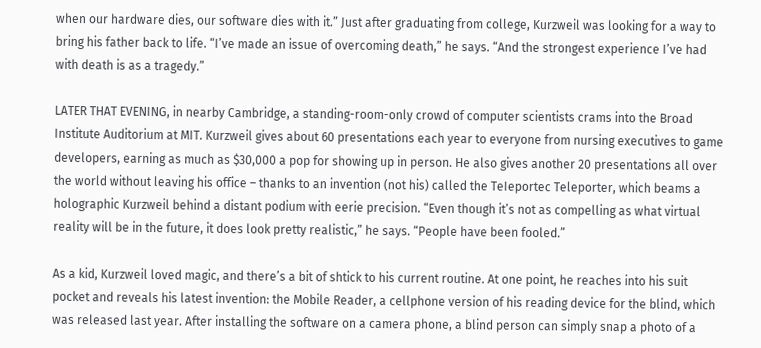when our hardware dies, our software dies with it.” Just after graduating from college, Kurzweil was looking for a way to bring his father back to life. “I’ve made an issue of overcoming death,” he says. “And the strongest experience I’ve had with death is as a tragedy.”

LATER THAT EVENING, in nearby Cambridge, a standing-room-only crowd of computer scientists crams into the Broad Institute Auditorium at MIT. Kurzweil gives about 60 presentations each year to everyone from nursing executives to game developers, earning as much as $30,000 a pop for showing up in person. He also gives another 20 presentations all over the world without leaving his office – thanks to an invention (not his) called the TeIeportec Teleporter, which beams a holographic Kurzweil behind a distant podium with eerie precision. “Even though it’s not as compelling as what virtual reality will be in the future, it does look pretty realistic,” he says. “People have been fooled.”

As a kid, Kurzweil loved magic, and there’s a bit of shtick to his current routine. At one point, he reaches into his suit pocket and reveals his latest invention: the Mobile Reader, a cellphone version of his reading device for the blind, which was released last year. After installing the software on a camera phone, a blind person can simply snap a photo of a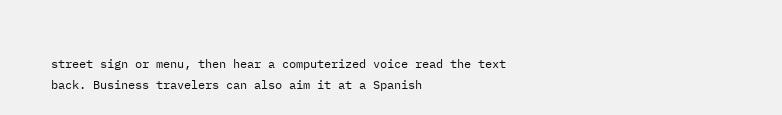street sign or menu, then hear a computerized voice read the text back. Business travelers can also aim it at a Spanish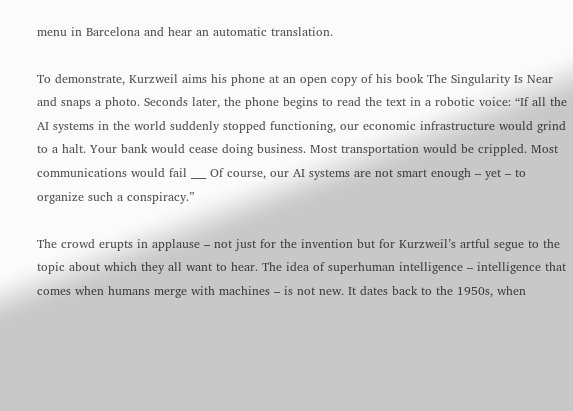menu in Barcelona and hear an automatic translation.

To demonstrate, Kurzweil aims his phone at an open copy of his book The Singularity Is Near and snaps a photo. Seconds later, the phone begins to read the text in a robotic voice: “If all the AI systems in the world suddenly stopped functioning, our economic infrastructure would grind to a halt. Your bank would cease doing business. Most transportation would be crippled. Most communications would fail ___ Of course, our AI systems are not smart enough – yet – to organize such a conspiracy.”

The crowd erupts in applause – not just for the invention but for Kurzweil’s artful segue to the topic about which they all want to hear. The idea of superhuman intelligence – intelligence that comes when humans merge with machines – is not new. It dates back to the 1950s, when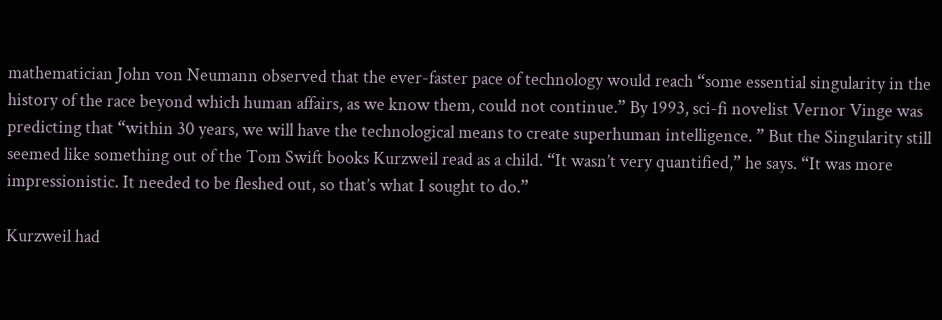mathematician John von Neumann observed that the ever-faster pace of technology would reach “some essential singularity in the history of the race beyond which human affairs, as we know them, could not continue.” By 1993, sci-fi novelist Vernor Vinge was predicting that “within 30 years, we will have the technological means to create superhuman intelligence. ” But the Singularity still seemed like something out of the Tom Swift books Kurzweil read as a child. “It wasn’t very quantified,” he says. “It was more impressionistic. It needed to be fleshed out, so that’s what I sought to do.”

Kurzweil had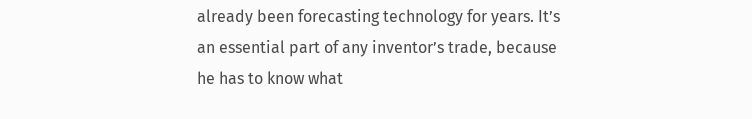already been forecasting technology for years. It’s an essential part of any inventor’s trade, because he has to know what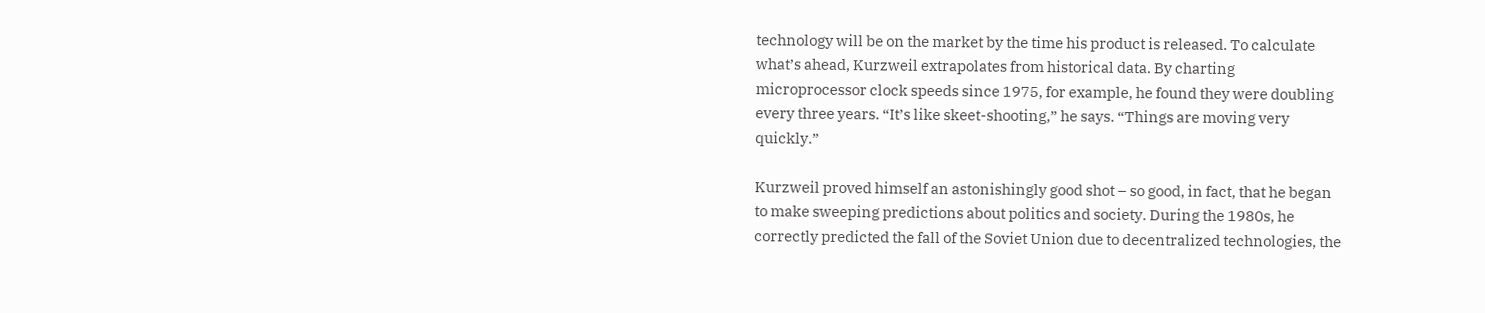technology will be on the market by the time his product is released. To calculate what’s ahead, Kurzweil extrapolates from historical data. By charting microprocessor clock speeds since 1975, for example, he found they were doubling every three years. “It’s like skeet-shooting,” he says. “Things are moving very quickly.”

Kurzweil proved himself an astonishingly good shot – so good, in fact, that he began to make sweeping predictions about politics and society. During the 1980s, he correctly predicted the fall of the Soviet Union due to decentralized technologies, the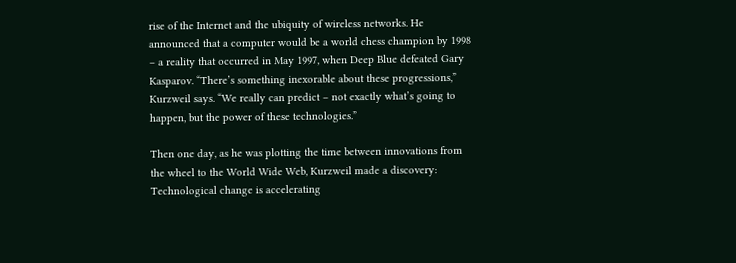rise of the Internet and the ubiquity of wireless networks. He announced that a computer would be a world chess champion by 1998 – a reality that occurred in May 1997, when Deep Blue defeated Gary Kasparov. “There’s something inexorable about these progressions,” Kurzweil says. “We really can predict – not exactly what’s going to happen, but the power of these technologies.”

Then one day, as he was plotting the time between innovations from the wheel to the World Wide Web, Kurzweil made a discovery: Technological change is accelerating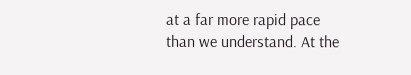at a far more rapid pace than we understand. At the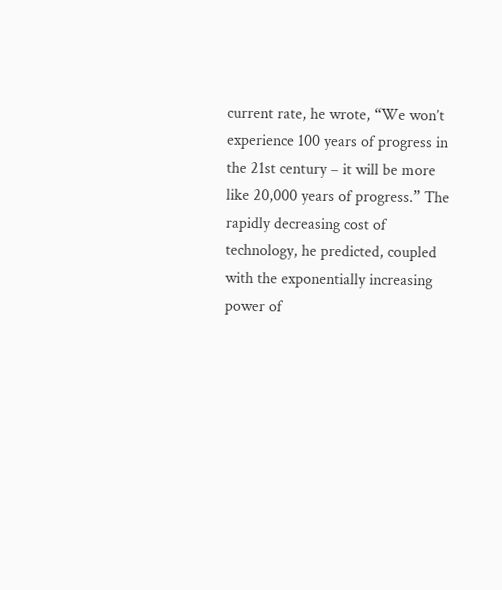current rate, he wrote, “We won’t experience 100 years of progress in the 21st century – it will be more like 20,000 years of progress.” The rapidly decreasing cost of technology, he predicted, coupled with the exponentially increasing power of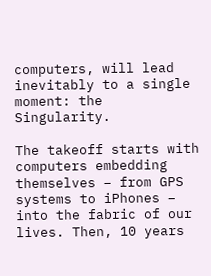computers, will lead inevitably to a single moment: the Singularity.

The takeoff starts with computers embedding themselves – from GPS systems to iPhones – into the fabric of our lives. Then, 10 years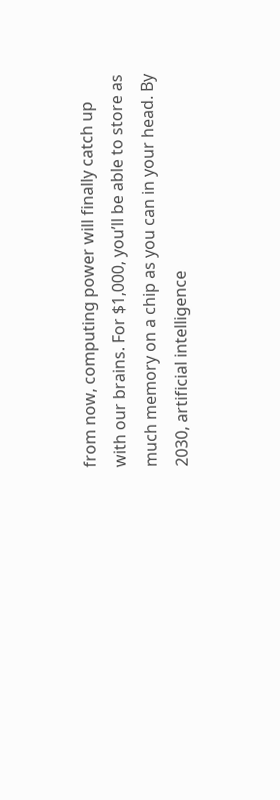from now, computing power will finally catch up with our brains. For $1,000, you’ll be able to store as much memory on a chip as you can in your head. By 2030, artificial intelligence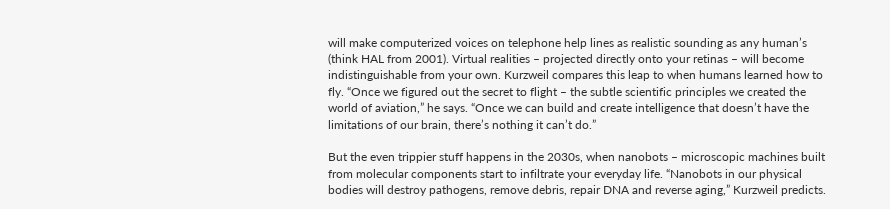will make computerized voices on telephone help lines as realistic sounding as any human’s (think HAL from 2001). Virtual realities – projected directly onto your retinas – will become indistinguishable from your own. Kurzweil compares this leap to when humans learned how to fly. “Once we figured out the secret to flight – the subtle scientific principles we created the world of aviation,” he says. “Once we can build and create intelligence that doesn’t have the limitations of our brain, there’s nothing it can’t do.”

But the even trippier stuff happens in the 2030s, when nanobots – microscopic machines built from molecular components start to infiltrate your everyday life. “Nanobots in our physical bodies will destroy pathogens, remove debris, repair DNA and reverse aging,” Kurzweil predicts.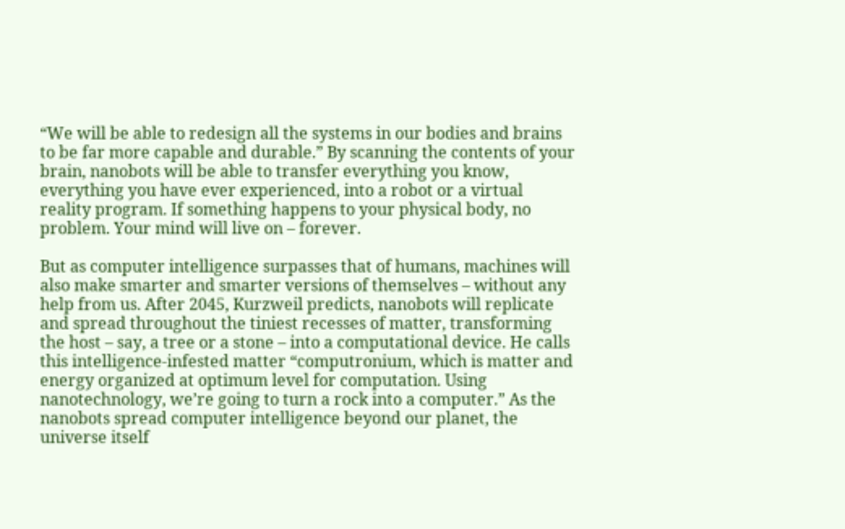“We will be able to redesign all the systems in our bodies and brains to be far more capable and durable.” By scanning the contents of your brain, nanobots will be able to transfer everything you know, everything you have ever experienced, into a robot or a virtual reality program. If something happens to your physical body, no problem. Your mind will live on – forever.

But as computer intelligence surpasses that of humans, machines will also make smarter and smarter versions of themselves – without any help from us. After 2045, Kurzweil predicts, nanobots will replicate and spread throughout the tiniest recesses of matter, transforming the host – say, a tree or a stone – into a computational device. He calls this intelligence-infested matter “computronium, which is matter and energy organized at optimum level for computation. Using nanotechnology, we’re going to turn a rock into a computer.” As the nanobots spread computer intelligence beyond our planet, the universe itself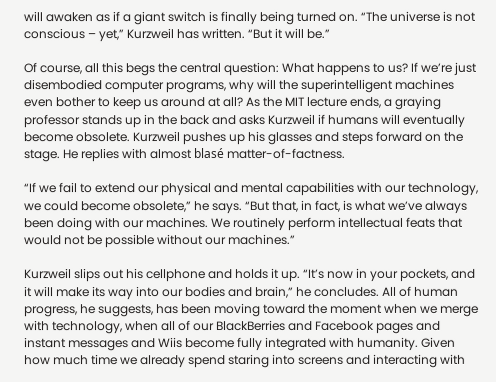will awaken as if a giant switch is finally being turned on. “The universe is not conscious – yet,” Kurzweil has written. “But it will be.”

Of course, all this begs the central question: What happens to us? If we’re just disembodied computer programs, why will the superintelligent machines even bother to keep us around at all? As the MIT lecture ends, a graying professor stands up in the back and asks Kurzweil if humans will eventually become obsolete. Kurzweil pushes up his glasses and steps forward on the stage. He replies with almost blasé matter-of-factness.

“If we fail to extend our physical and mental capabilities with our technology, we could become obsolete,” he says. “But that, in fact, is what we’ve always been doing with our machines. We routinely perform intellectual feats that would not be possible without our machines.”

Kurzweil slips out his cellphone and holds it up. “It’s now in your pockets, and it will make its way into our bodies and brain,” he concludes. All of human progress, he suggests, has been moving toward the moment when we merge with technology, when all of our BlackBerries and Facebook pages and instant messages and Wiis become fully integrated with humanity. Given how much time we already spend staring into screens and interacting with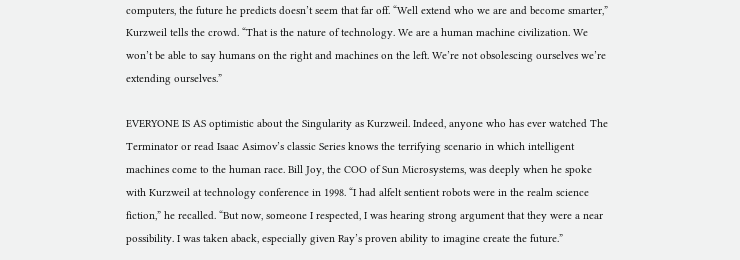computers, the future he predicts doesn’t seem that far off. “Well extend who we are and become smarter,” Kurzweil tells the crowd. “That is the nature of technology. We are a human machine civilization. We won’t be able to say humans on the right and machines on the left. We’re not obsolescing ourselves we’re extending ourselves.”

EVERYONE IS AS optimistic about the Singularity as Kurzweil. Indeed, anyone who has ever watched The Terminator or read Isaac Asimov’s classic Series knows the terrifying scenario in which intelligent machines come to the human race. Bill Joy, the COO of Sun Microsystems, was deeply when he spoke with Kurzweil at technology conference in 1998. “I had alfelt sentient robots were in the realm science fiction,” he recalled. “But now, someone I respected, I was hearing strong argument that they were a near possibility. I was taken aback, especially given Ray’s proven ability to imagine create the future.”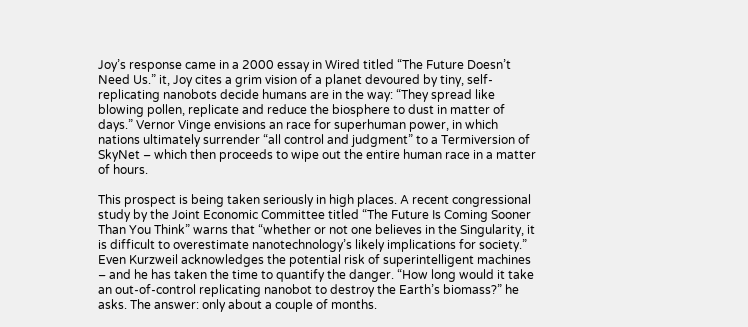Joy’s response came in a 2000 essay in Wired titled “The Future Doesn’t Need Us.” it, Joy cites a grim vision of a planet devoured by tiny, self-replicating nanobots decide humans are in the way: “They spread like blowing pollen, replicate and reduce the biosphere to dust in matter of days.” Vernor Vinge envisions an race for superhuman power, in which nations ultimately surrender “all control and judgment” to a Termiversion of SkyNet – which then proceeds to wipe out the entire human race in a matter of hours.

This prospect is being taken seriously in high places. A recent congressional study by the Joint Economic Committee titled “The Future Is Coming Sooner Than You Think” warns that “whether or not one believes in the Singularity, it is difficult to overestimate nanotechnology’s likely implications for society.” Even Kurzweil acknowledges the potential risk of superintelligent machines – and he has taken the time to quantify the danger. “How long would it take an out-of-control replicating nanobot to destroy the Earth’s biomass?” he asks. The answer: only about a couple of months.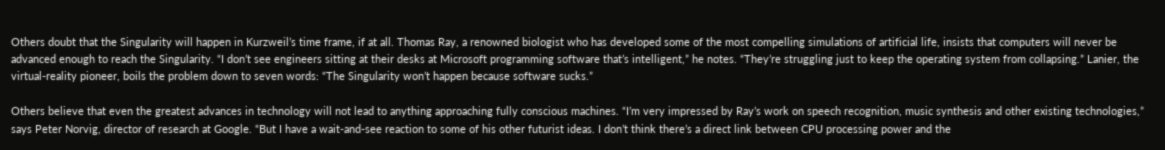Others doubt that the Singularity will happen in Kurzweil’s time frame, if at all. Thomas Ray, a renowned biologist who has developed some of the most compelling simulations of artificial life, insists that computers will never be advanced enough to reach the Singularity. “I don’t see engineers sitting at their desks at Microsoft programming software that’s intelligent,” he notes. “They’re struggling just to keep the operating system from collapsing.” Lanier, the virtual-reality pioneer, boils the problem down to seven words: “The Singularity won’t happen because software sucks.”

Others believe that even the greatest advances in technology will not lead to anything approaching fully conscious machines. “I’m very impressed by Ray’s work on speech recognition, music synthesis and other existing technologies,” says Peter Norvig, director of research at Google. “But I have a wait-and-see reaction to some of his other futurist ideas. I don’t think there’s a direct link between CPU processing power and the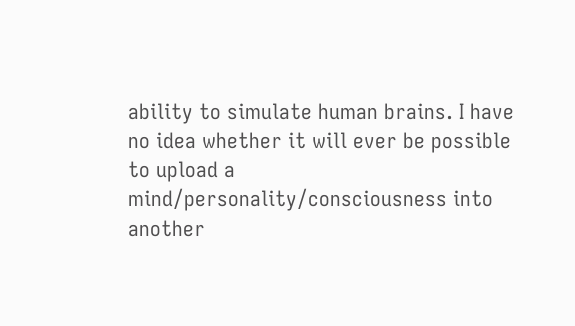ability to simulate human brains. I have no idea whether it will ever be possible to upload a mind/personality/consciousness into another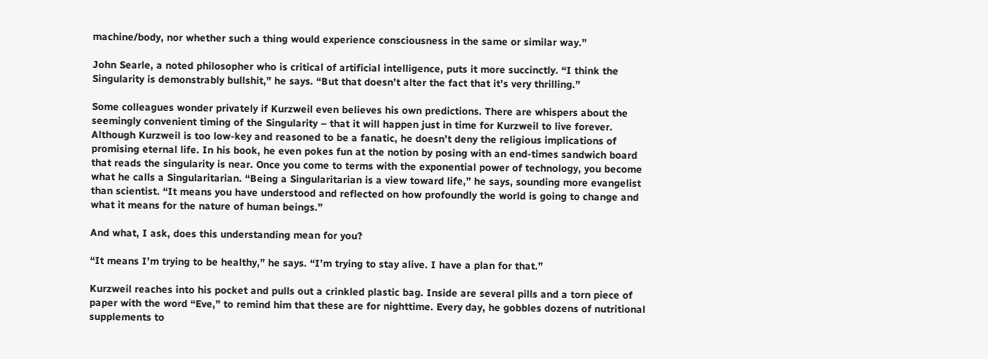machine/body, nor whether such a thing would experience consciousness in the same or similar way.”

John Searle, a noted philosopher who is critical of artificial intelligence, puts it more succinctly. “I think the Singularity is demonstrably bullshit,” he says. “But that doesn’t alter the fact that it’s very thrilling.”

Some colleagues wonder privately if Kurzweil even believes his own predictions. There are whispers about the seemingly convenient timing of the Singularity – that it will happen just in time for Kurzweil to live forever. Although Kurzweil is too low-key and reasoned to be a fanatic, he doesn’t deny the religious implications of promising eternal life. In his book, he even pokes fun at the notion by posing with an end-times sandwich board that reads the singularity is near. Once you come to terms with the exponential power of technology, you become what he calls a Singularitarian. “Being a Singularitarian is a view toward life,” he says, sounding more evangelist than scientist. “It means you have understood and reflected on how profoundly the world is going to change and what it means for the nature of human beings.”

And what, I ask, does this understanding mean for you?

“It means I’m trying to be healthy,” he says. “I’m trying to stay alive. I have a plan for that.”

Kurzweil reaches into his pocket and pulls out a crinkled plastic bag. Inside are several pills and a torn piece of paper with the word “Eve,” to remind him that these are for nighttime. Every day, he gobbles dozens of nutritional supplements to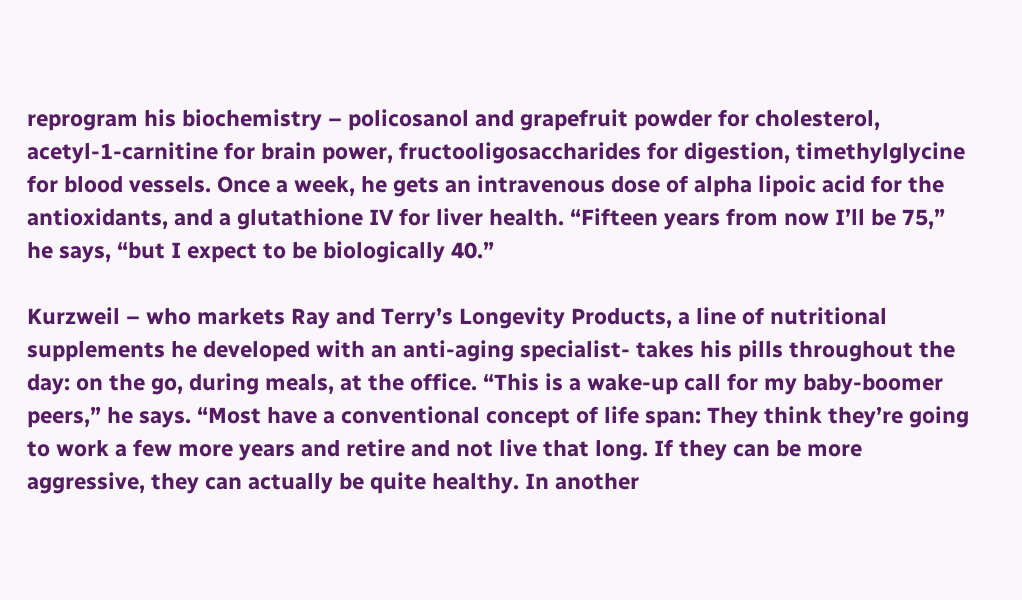reprogram his biochemistry – policosanol and grapefruit powder for cholesterol, acetyl-1-carnitine for brain power, fructooligosaccharides for digestion, timethylglycine for blood vessels. Once a week, he gets an intravenous dose of alpha lipoic acid for the antioxidants, and a glutathione IV for liver health. “Fifteen years from now I’ll be 75,” he says, “but I expect to be biologically 40.”

Kurzweil – who markets Ray and Terry’s Longevity Products, a line of nutritional supplements he developed with an anti-aging specialist- takes his pills throughout the day: on the go, during meals, at the office. “This is a wake-up call for my baby-boomer peers,” he says. “Most have a conventional concept of life span: They think they’re going to work a few more years and retire and not live that long. If they can be more aggressive, they can actually be quite healthy. In another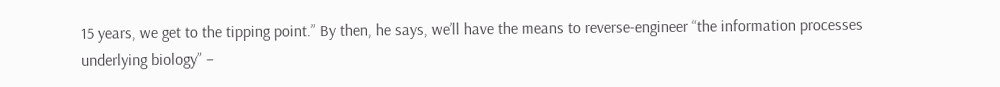15 years, we get to the tipping point.” By then, he says, we’ll have the means to reverse-engineer “the information processes underlying biology” –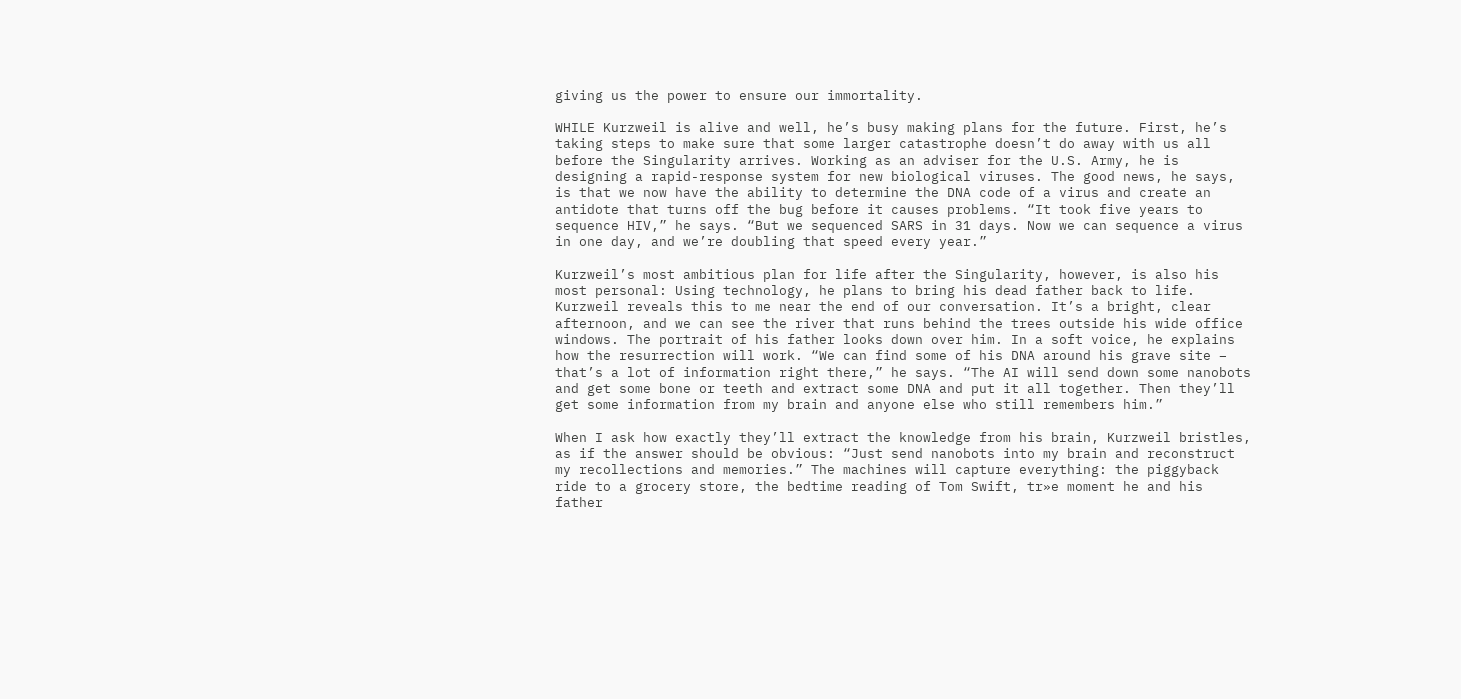giving us the power to ensure our immortality.

WHILE Kurzweil is alive and well, he’s busy making plans for the future. First, he’s taking steps to make sure that some larger catastrophe doesn’t do away with us all before the Singularity arrives. Working as an adviser for the U.S. Army, he is designing a rapid-response system for new biological viruses. The good news, he says, is that we now have the ability to determine the DNA code of a virus and create an antidote that turns off the bug before it causes problems. “It took five years to sequence HIV,” he says. “But we sequenced SARS in 31 days. Now we can sequence a virus in one day, and we’re doubling that speed every year.”

Kurzweil’s most ambitious plan for life after the Singularity, however, is also his most personal: Using technology, he plans to bring his dead father back to life. Kurzweil reveals this to me near the end of our conversation. It’s a bright, clear afternoon, and we can see the river that runs behind the trees outside his wide office windows. The portrait of his father looks down over him. In a soft voice, he explains how the resurrection will work. “We can find some of his DNA around his grave site – that’s a lot of information right there,” he says. “The AI will send down some nanobots and get some bone or teeth and extract some DNA and put it all together. Then they’ll get some information from my brain and anyone else who still remembers him.”

When I ask how exactly they’ll extract the knowledge from his brain, Kurzweil bristles, as if the answer should be obvious: “Just send nanobots into my brain and reconstruct my recollections and memories.” The machines will capture everything: the piggyback ride to a grocery store, the bedtime reading of Tom Swift, tr»e moment he and his father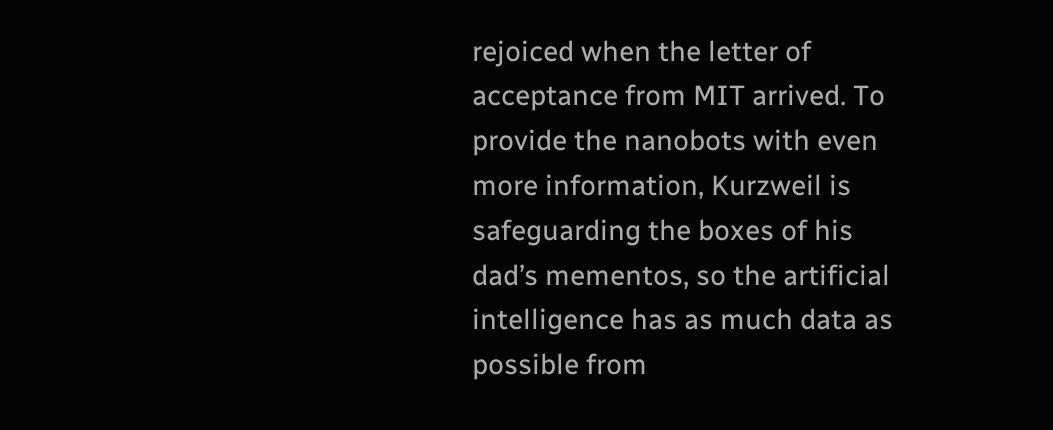rejoiced when the letter of acceptance from MIT arrived. To provide the nanobots with even more information, Kurzweil is safeguarding the boxes of his dad’s mementos, so the artificial intelligence has as much data as possible from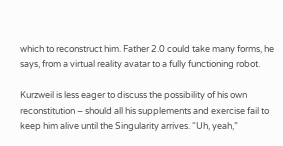which to reconstruct him. Father 2.0 could take many forms, he says, from a virtual reality avatar to a fully functioning robot.

Kurzweil is less eager to discuss the possibility of his own reconstitution – should all his supplements and exercise fail to keep him alive until the Singularity arrives. “Uh, yeah,”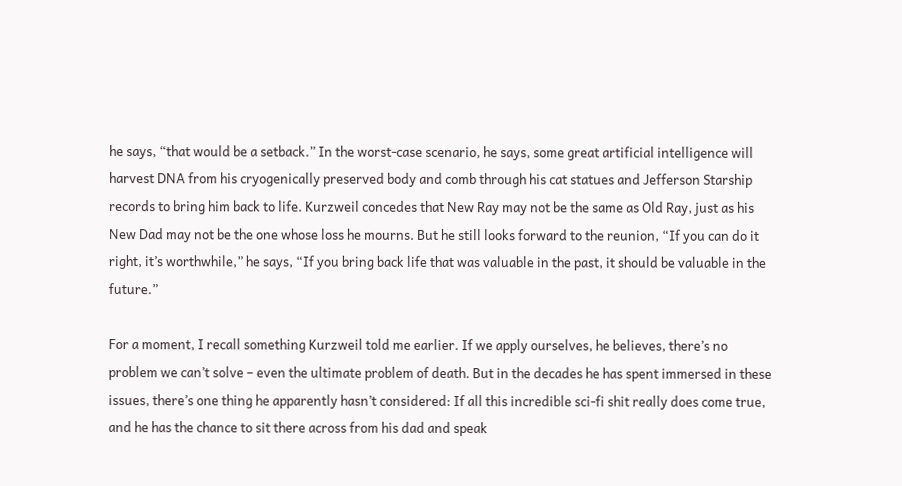he says, “that would be a setback.” In the worst-case scenario, he says, some great artificial intelligence will harvest DNA from his cryogenically preserved body and comb through his cat statues and Jefferson Starship records to bring him back to life. Kurzweil concedes that New Ray may not be the same as Old Ray, just as his New Dad may not be the one whose loss he mourns. But he still looks forward to the reunion, “If you can do it right, it’s worthwhile,” he says, “If you bring back life that was valuable in the past, it should be valuable in the future.”

For a moment, I recall something Kurzweil told me earlier. If we apply ourselves, he believes, there’s no problem we can’t solve – even the ultimate problem of death. But in the decades he has spent immersed in these issues, there’s one thing he apparently hasn’t considered: If all this incredible sci-fi shit really does come true, and he has the chance to sit there across from his dad and speak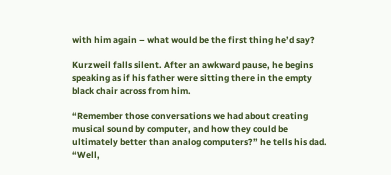with him again – what would be the first thing he’d say?

Kurzweil falls silent. After an awkward pause, he begins speaking as if his father were sitting there in the empty black chair across from him.

“Remember those conversations we had about creating musical sound by computer, and how they could be ultimately better than analog computers?” he tells his dad. “Well,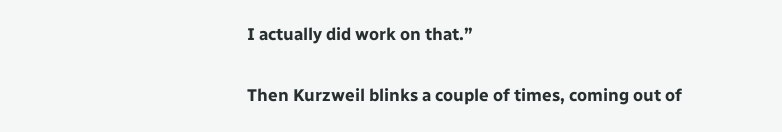I actually did work on that.”

Then Kurzweil blinks a couple of times, coming out of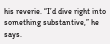his reverie. “I’d dive right into something substantive,” he says.